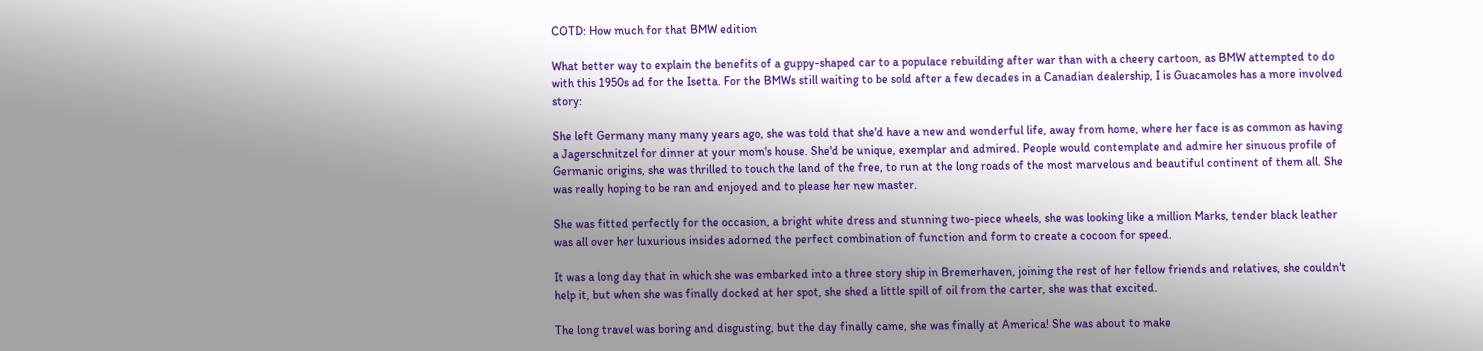COTD: How much for that BMW edition

What better way to explain the benefits of a guppy-shaped car to a populace rebuilding after war than with a cheery cartoon, as BMW attempted to do with this 1950s ad for the Isetta. For the BMWs still waiting to be sold after a few decades in a Canadian dealership, I is Guacamoles has a more involved story:

She left Germany many many years ago, she was told that she'd have a new and wonderful life, away from home, where her face is as common as having a Jagerschnitzel for dinner at your mom's house. She'd be unique, exemplar and admired. People would contemplate and admire her sinuous profile of Germanic origins, she was thrilled to touch the land of the free, to run at the long roads of the most marvelous and beautiful continent of them all. She was really hoping to be ran and enjoyed and to please her new master.

She was fitted perfectly for the occasion, a bright white dress and stunning two-piece wheels, she was looking like a million Marks, tender black leather was all over her luxurious insides adorned the perfect combination of function and form to create a cocoon for speed.

It was a long day that in which she was embarked into a three story ship in Bremerhaven, joining the rest of her fellow friends and relatives, she couldn't help it, but when she was finally docked at her spot, she shed a little spill of oil from the carter, she was that excited.

The long travel was boring and disgusting, but the day finally came, she was finally at America! She was about to make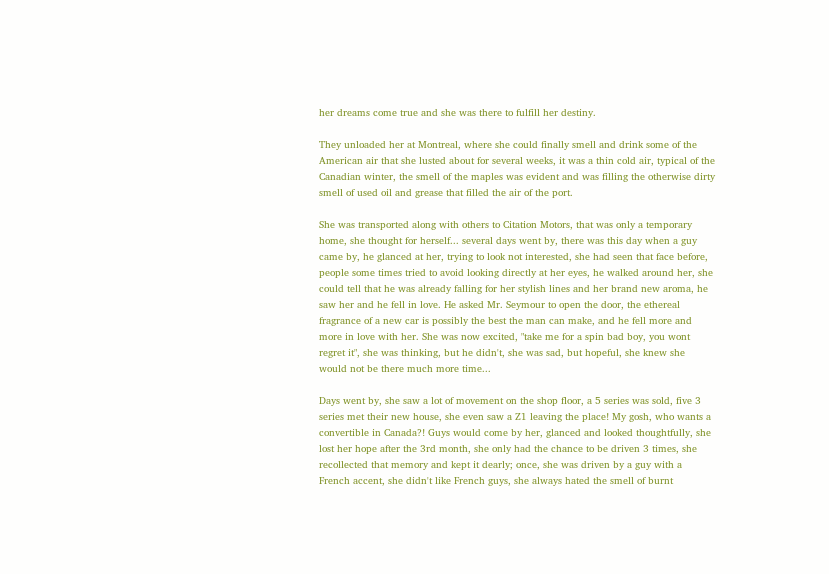her dreams come true and she was there to fulfill her destiny.

They unloaded her at Montreal, where she could finally smell and drink some of the American air that she lusted about for several weeks, it was a thin cold air, typical of the Canadian winter, the smell of the maples was evident and was filling the otherwise dirty smell of used oil and grease that filled the air of the port.

She was transported along with others to Citation Motors, that was only a temporary home, she thought for herself... several days went by, there was this day when a guy came by, he glanced at her, trying to look not interested, she had seen that face before, people some times tried to avoid looking directly at her eyes, he walked around her, she could tell that he was already falling for her stylish lines and her brand new aroma, he saw her and he fell in love. He asked Mr. Seymour to open the door, the ethereal fragrance of a new car is possibly the best the man can make, and he fell more and more in love with her. She was now excited, "take me for a spin bad boy, you wont regret it", she was thinking, but he didn't, she was sad, but hopeful, she knew she would not be there much more time...

Days went by, she saw a lot of movement on the shop floor, a 5 series was sold, five 3 series met their new house, she even saw a Z1 leaving the place! My gosh, who wants a convertible in Canada?! Guys would come by her, glanced and looked thoughtfully, she lost her hope after the 3rd month, she only had the chance to be driven 3 times, she recollected that memory and kept it dearly; once, she was driven by a guy with a French accent, she didn't like French guys, she always hated the smell of burnt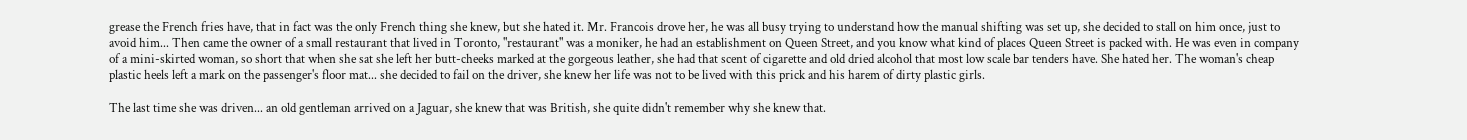grease the French fries have, that in fact was the only French thing she knew, but she hated it. Mr. Francois drove her, he was all busy trying to understand how the manual shifting was set up, she decided to stall on him once, just to avoid him... Then came the owner of a small restaurant that lived in Toronto, "restaurant" was a moniker, he had an establishment on Queen Street, and you know what kind of places Queen Street is packed with. He was even in company of a mini-skirted woman, so short that when she sat she left her butt-cheeks marked at the gorgeous leather, she had that scent of cigarette and old dried alcohol that most low scale bar tenders have. She hated her. The woman's cheap plastic heels left a mark on the passenger's floor mat... she decided to fail on the driver, she knew her life was not to be lived with this prick and his harem of dirty plastic girls.

The last time she was driven... an old gentleman arrived on a Jaguar, she knew that was British, she quite didn't remember why she knew that.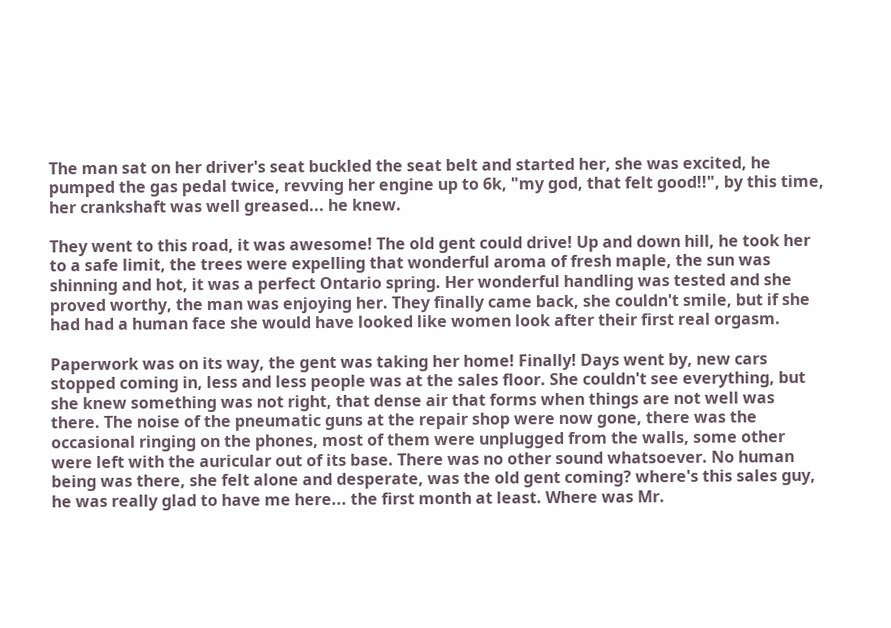The man sat on her driver's seat buckled the seat belt and started her, she was excited, he pumped the gas pedal twice, revving her engine up to 6k, "my god, that felt good!!", by this time, her crankshaft was well greased... he knew.

They went to this road, it was awesome! The old gent could drive! Up and down hill, he took her to a safe limit, the trees were expelling that wonderful aroma of fresh maple, the sun was shinning and hot, it was a perfect Ontario spring. Her wonderful handling was tested and she proved worthy, the man was enjoying her. They finally came back, she couldn't smile, but if she had had a human face she would have looked like women look after their first real orgasm.

Paperwork was on its way, the gent was taking her home! Finally! Days went by, new cars stopped coming in, less and less people was at the sales floor. She couldn't see everything, but she knew something was not right, that dense air that forms when things are not well was there. The noise of the pneumatic guns at the repair shop were now gone, there was the occasional ringing on the phones, most of them were unplugged from the walls, some other were left with the auricular out of its base. There was no other sound whatsoever. No human being was there, she felt alone and desperate, was the old gent coming? where's this sales guy, he was really glad to have me here... the first month at least. Where was Mr.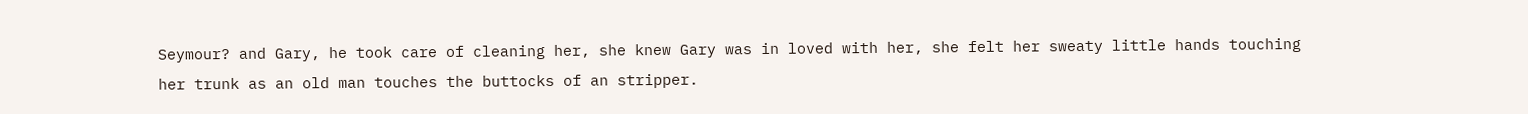Seymour? and Gary, he took care of cleaning her, she knew Gary was in loved with her, she felt her sweaty little hands touching her trunk as an old man touches the buttocks of an stripper.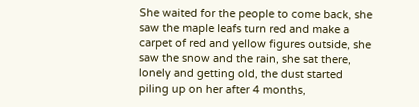She waited for the people to come back, she saw the maple leafs turn red and make a carpet of red and yellow figures outside, she saw the snow and the rain, she sat there, lonely and getting old, the dust started piling up on her after 4 months,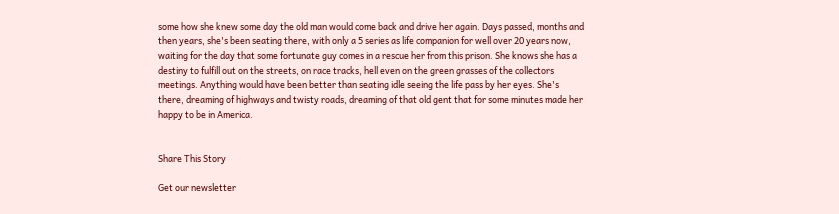some how she knew some day the old man would come back and drive her again. Days passed, months and then years, she's been seating there, with only a 5 series as life companion for well over 20 years now, waiting for the day that some fortunate guy comes in a rescue her from this prison. She knows she has a destiny to fulfill out on the streets, on race tracks, hell even on the green grasses of the collectors meetings. Anything would have been better than seating idle seeing the life pass by her eyes. She's there, dreaming of highways and twisty roads, dreaming of that old gent that for some minutes made her happy to be in America.


Share This Story

Get our newsletter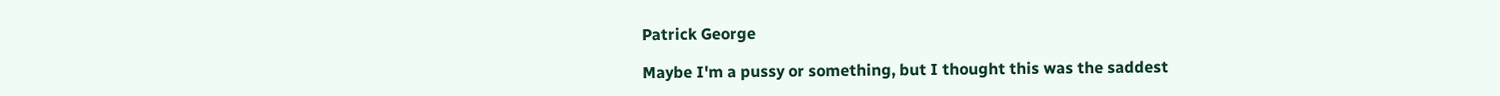Patrick George

Maybe I'm a pussy or something, but I thought this was the saddest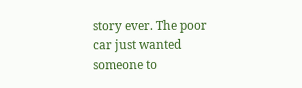story ever. The poor car just wanted someone to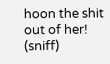hoon the shit out of her! (sniff)